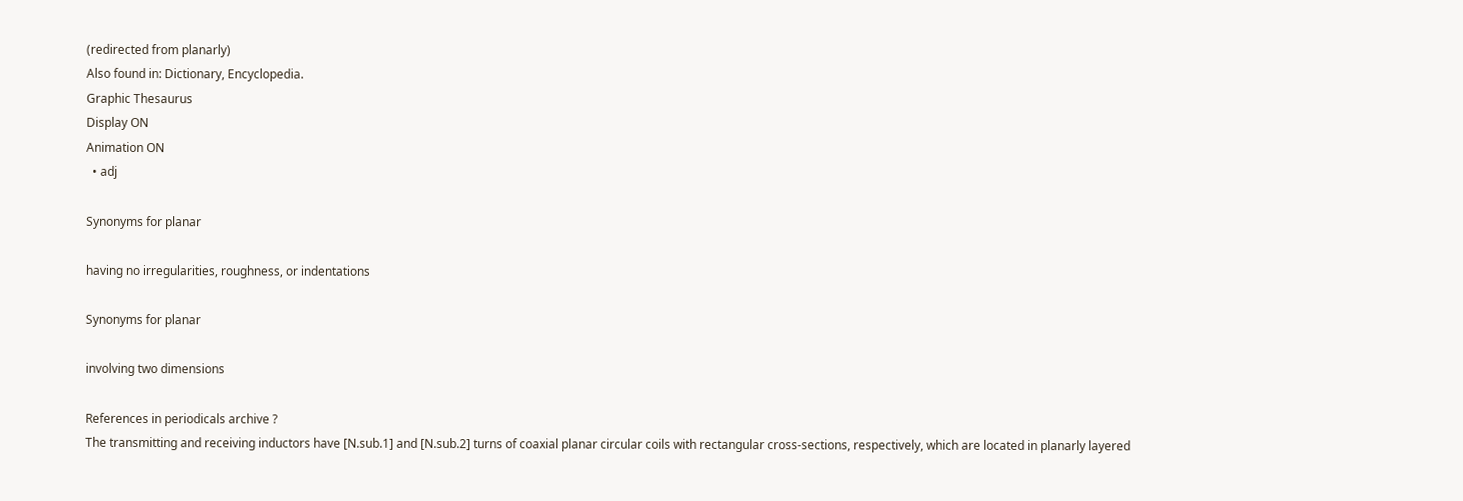(redirected from planarly)
Also found in: Dictionary, Encyclopedia.
Graphic Thesaurus
Display ON
Animation ON
  • adj

Synonyms for planar

having no irregularities, roughness, or indentations

Synonyms for planar

involving two dimensions

References in periodicals archive ?
The transmitting and receiving inductors have [N.sub.1] and [N.sub.2] turns of coaxial planar circular coils with rectangular cross-sections, respectively, which are located in planarly layered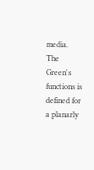media.
The Green's functions is defined for a planarly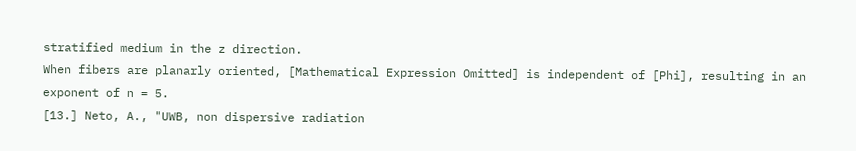stratified medium in the z direction.
When fibers are planarly oriented, [Mathematical Expression Omitted] is independent of [Phi], resulting in an exponent of n = 5.
[13.] Neto, A., "UWB, non dispersive radiation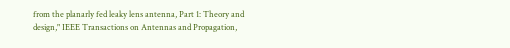from the planarly fed leaky lens antenna, Part 1: Theory and design," IEEE Transactions on Antennas and Propagation,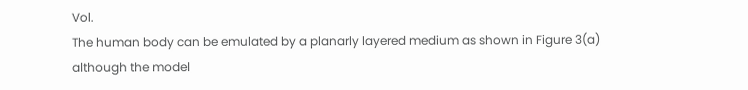Vol.
The human body can be emulated by a planarly layered medium as shown in Figure 3(a) although the model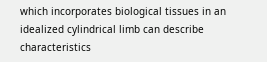which incorporates biological tissues in an idealized cylindrical limb can describe characteristics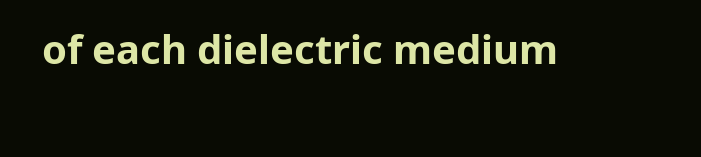of each dielectric medium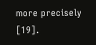more precisely [19].